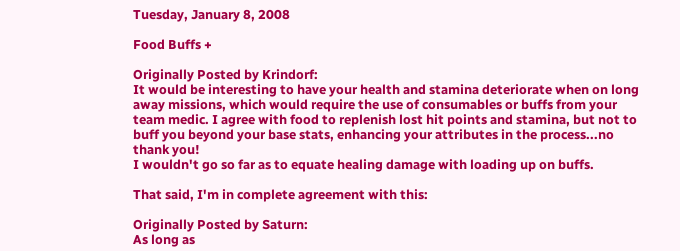Tuesday, January 8, 2008

Food Buffs +

Originally Posted by Krindorf:
It would be interesting to have your health and stamina deteriorate when on long away missions, which would require the use of consumables or buffs from your team medic. I agree with food to replenish lost hit points and stamina, but not to buff you beyond your base stats, enhancing your attributes in the process...no thank you!
I wouldn't go so far as to equate healing damage with loading up on buffs.

That said, I'm in complete agreement with this:

Originally Posted by Saturn:
As long as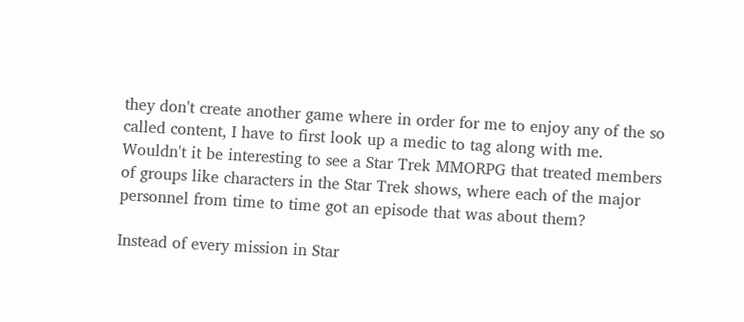they don't create another game where in order for me to enjoy any of the so called content, I have to first look up a medic to tag along with me.
Wouldn't it be interesting to see a Star Trek MMORPG that treated members of groups like characters in the Star Trek shows, where each of the major personnel from time to time got an episode that was about them?

Instead of every mission in Star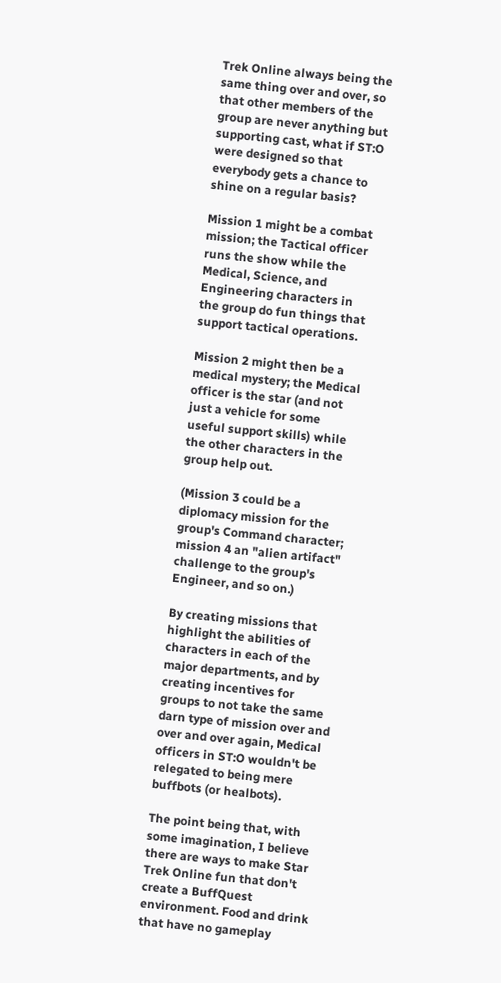Trek Online always being the same thing over and over, so that other members of the group are never anything but supporting cast, what if ST:O were designed so that everybody gets a chance to shine on a regular basis?

Mission 1 might be a combat mission; the Tactical officer runs the show while the Medical, Science, and Engineering characters in the group do fun things that support tactical operations.

Mission 2 might then be a medical mystery; the Medical officer is the star (and not just a vehicle for some useful support skills) while the other characters in the group help out.

(Mission 3 could be a diplomacy mission for the group's Command character; mission 4 an "alien artifact" challenge to the group's Engineer, and so on.)

By creating missions that highlight the abilities of characters in each of the major departments, and by creating incentives for groups to not take the same darn type of mission over and over and over again, Medical officers in ST:O wouldn't be relegated to being mere buffbots (or healbots).

The point being that, with some imagination, I believe there are ways to make Star Trek Online fun that don't create a BuffQuest environment. Food and drink that have no gameplay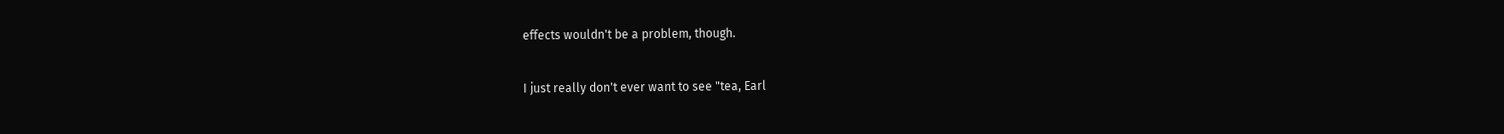effects wouldn't be a problem, though.

I just really don't ever want to see "tea, Earl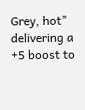Grey, hot" delivering a +5 boost to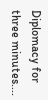Diplomacy for three minutes....